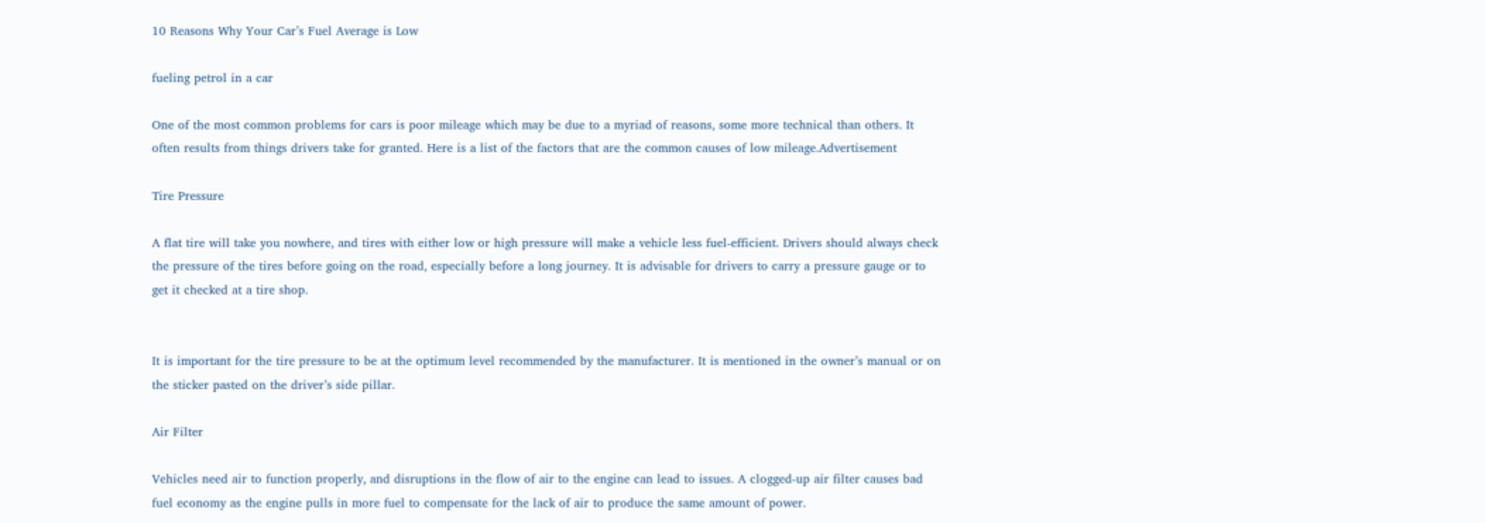10 Reasons Why Your Car’s Fuel Average is Low

fueling petrol in a car

One of the most common problems for cars is poor mileage which may be due to a myriad of reasons, some more technical than others. It often results from things drivers take for granted. Here is a list of the factors that are the common causes of low mileage.Advertisement

Tire Pressure

A flat tire will take you nowhere, and tires with either low or high pressure will make a vehicle less fuel-efficient. Drivers should always check the pressure of the tires before going on the road, especially before a long journey. It is advisable for drivers to carry a pressure gauge or to get it checked at a tire shop.


It is important for the tire pressure to be at the optimum level recommended by the manufacturer. It is mentioned in the owner’s manual or on the sticker pasted on the driver’s side pillar.

Air Filter

Vehicles need air to function properly, and disruptions in the flow of air to the engine can lead to issues. A clogged-up air filter causes bad fuel economy as the engine pulls in more fuel to compensate for the lack of air to produce the same amount of power.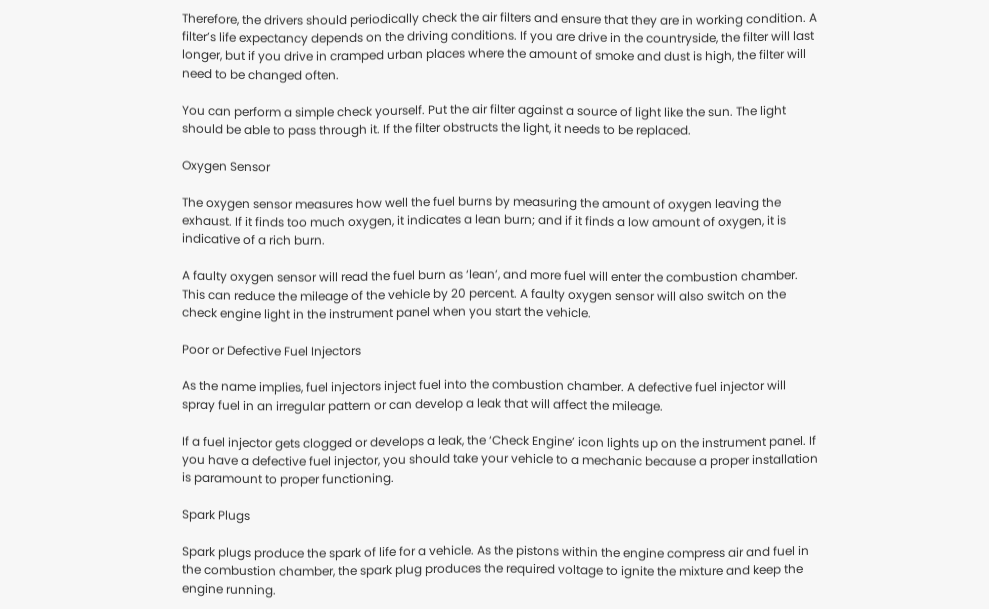Therefore, the drivers should periodically check the air filters and ensure that they are in working condition. A filter’s life expectancy depends on the driving conditions. If you are drive in the countryside, the filter will last longer, but if you drive in cramped urban places where the amount of smoke and dust is high, the filter will need to be changed often.

You can perform a simple check yourself. Put the air filter against a source of light like the sun. The light should be able to pass through it. If the filter obstructs the light, it needs to be replaced.

Oxygen Sensor

The oxygen sensor measures how well the fuel burns by measuring the amount of oxygen leaving the exhaust. If it finds too much oxygen, it indicates a lean burn; and if it finds a low amount of oxygen, it is indicative of a rich burn.

A faulty oxygen sensor will read the fuel burn as ‘lean’, and more fuel will enter the combustion chamber. This can reduce the mileage of the vehicle by 20 percent. A faulty oxygen sensor will also switch on the check engine light in the instrument panel when you start the vehicle.

Poor or Defective Fuel Injectors

As the name implies, fuel injectors inject fuel into the combustion chamber. A defective fuel injector will spray fuel in an irregular pattern or can develop a leak that will affect the mileage.

If a fuel injector gets clogged or develops a leak, the ‘Check Engine’ icon lights up on the instrument panel. If you have a defective fuel injector, you should take your vehicle to a mechanic because a proper installation is paramount to proper functioning.

Spark Plugs

Spark plugs produce the spark of life for a vehicle. As the pistons within the engine compress air and fuel in the combustion chamber, the spark plug produces the required voltage to ignite the mixture and keep the engine running.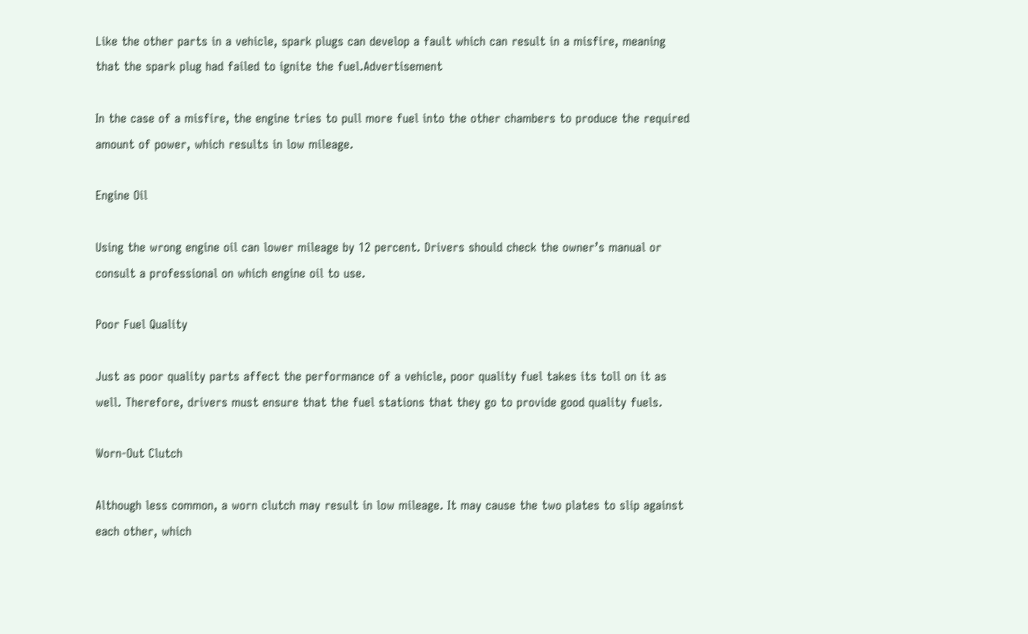Like the other parts in a vehicle, spark plugs can develop a fault which can result in a misfire, meaning that the spark plug had failed to ignite the fuel.Advertisement

In the case of a misfire, the engine tries to pull more fuel into the other chambers to produce the required amount of power, which results in low mileage.

Engine Oil

Using the wrong engine oil can lower mileage by 12 percent. Drivers should check the owner’s manual or consult a professional on which engine oil to use.

Poor Fuel Quality

Just as poor quality parts affect the performance of a vehicle, poor quality fuel takes its toll on it as well. Therefore, drivers must ensure that the fuel stations that they go to provide good quality fuels.

Worn-Out Clutch

Although less common, a worn clutch may result in low mileage. It may cause the two plates to slip against each other, which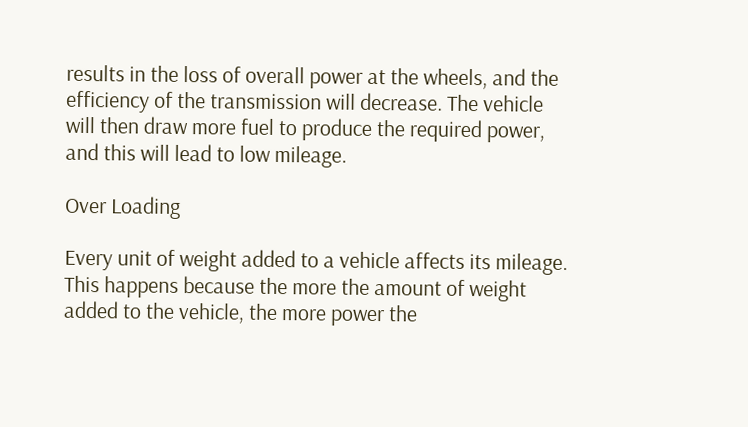results in the loss of overall power at the wheels, and the efficiency of the transmission will decrease. The vehicle will then draw more fuel to produce the required power, and this will lead to low mileage.

Over Loading

Every unit of weight added to a vehicle affects its mileage. This happens because the more the amount of weight added to the vehicle, the more power the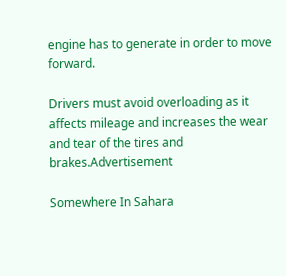engine has to generate in order to move forward.

Drivers must avoid overloading as it affects mileage and increases the wear and tear of the tires and brakes.Advertisement

Somewhere In Sahara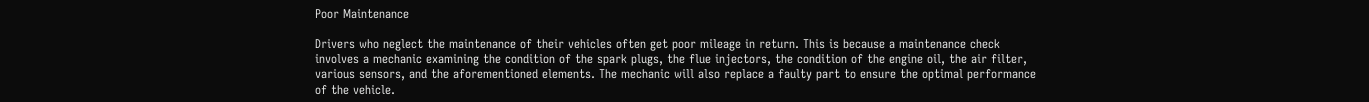Poor Maintenance

Drivers who neglect the maintenance of their vehicles often get poor mileage in return. This is because a maintenance check involves a mechanic examining the condition of the spark plugs, the flue injectors, the condition of the engine oil, the air filter, various sensors, and the aforementioned elements. The mechanic will also replace a faulty part to ensure the optimal performance of the vehicle.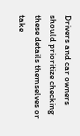Drivers and car owners should prioritize checking these details themselves or take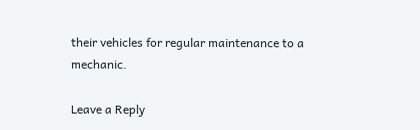their vehicles for regular maintenance to a mechanic.

Leave a Reply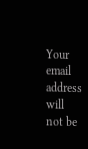Your email address will not be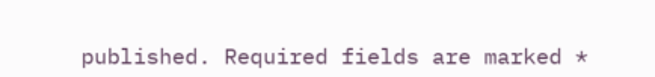published. Required fields are marked *